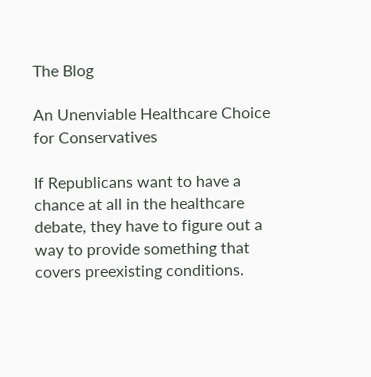The Blog

An Unenviable Healthcare Choice for Conservatives

If Republicans want to have a chance at all in the healthcare debate, they have to figure out a way to provide something that covers preexisting conditions.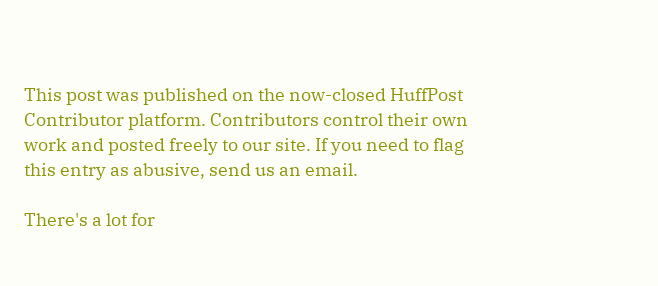This post was published on the now-closed HuffPost Contributor platform. Contributors control their own work and posted freely to our site. If you need to flag this entry as abusive, send us an email.

There's a lot for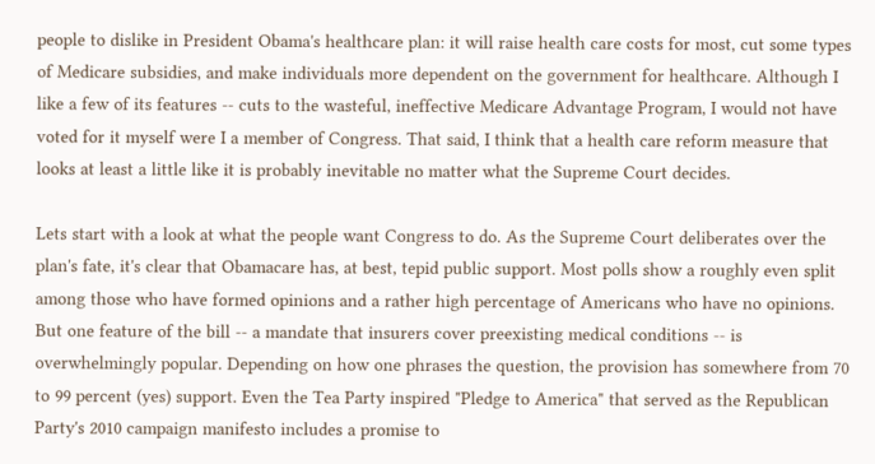people to dislike in President Obama's healthcare plan: it will raise health care costs for most, cut some types of Medicare subsidies, and make individuals more dependent on the government for healthcare. Although I like a few of its features -- cuts to the wasteful, ineffective Medicare Advantage Program, I would not have voted for it myself were I a member of Congress. That said, I think that a health care reform measure that looks at least a little like it is probably inevitable no matter what the Supreme Court decides.

Lets start with a look at what the people want Congress to do. As the Supreme Court deliberates over the plan's fate, it's clear that Obamacare has, at best, tepid public support. Most polls show a roughly even split among those who have formed opinions and a rather high percentage of Americans who have no opinions. But one feature of the bill -- a mandate that insurers cover preexisting medical conditions -- is overwhelmingly popular. Depending on how one phrases the question, the provision has somewhere from 70 to 99 percent (yes) support. Even the Tea Party inspired "Pledge to America" that served as the Republican Party's 2010 campaign manifesto includes a promise to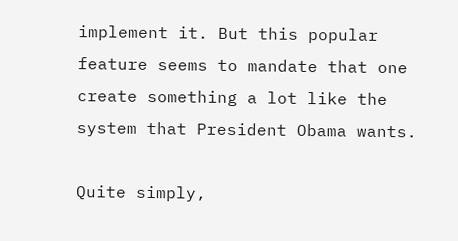implement it. But this popular feature seems to mandate that one create something a lot like the system that President Obama wants.

Quite simply,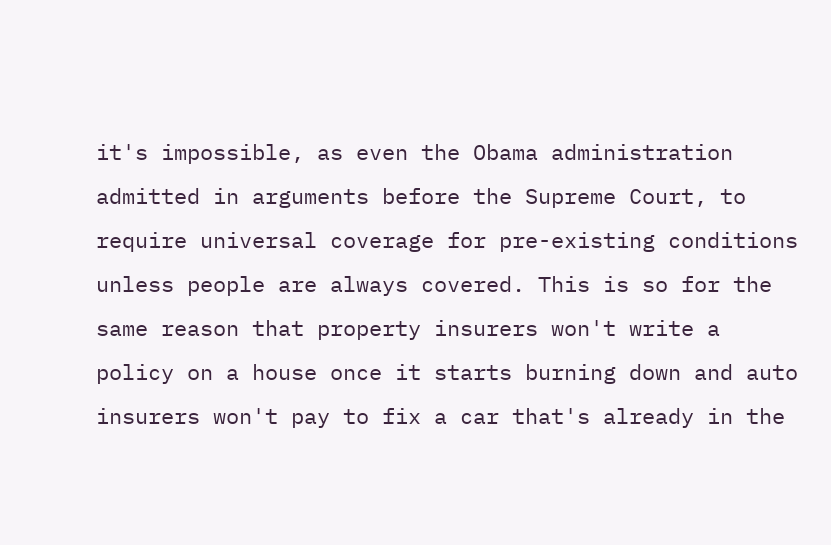it's impossible, as even the Obama administration admitted in arguments before the Supreme Court, to require universal coverage for pre-existing conditions unless people are always covered. This is so for the same reason that property insurers won't write a policy on a house once it starts burning down and auto insurers won't pay to fix a car that's already in the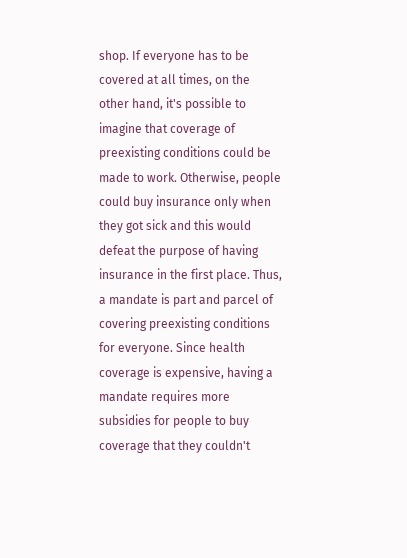shop. If everyone has to be covered at all times, on the other hand, it's possible to imagine that coverage of preexisting conditions could be made to work. Otherwise, people could buy insurance only when they got sick and this would defeat the purpose of having insurance in the first place. Thus, a mandate is part and parcel of covering preexisting conditions for everyone. Since health coverage is expensive, having a mandate requires more subsidies for people to buy coverage that they couldn't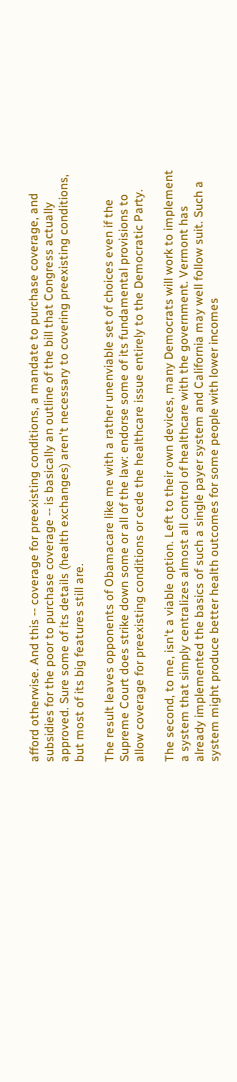afford otherwise. And this -- coverage for preexisting conditions, a mandate to purchase coverage, and subsidies for the poor to purchase coverage -- is basically an outline of the bill that Congress actually approved. Sure some of its details (health exchanges) aren't necessary to covering preexisting conditions, but most of its big features still are.

The result leaves opponents of Obamacare like me with a rather unenviable set of choices even if the Supreme Court does strike down some or all of the law: endorse some of its fundamental provisions to allow coverage for preexisting conditions or cede the healthcare issue entirely to the Democratic Party.

The second, to me, isn't a viable option. Left to their own devices, many Democrats will work to implement a system that simply centralizes almost all control of healthcare with the government. Vermont has already implemented the basics of such a single payer system and California may well follow suit. Such a system might produce better health outcomes for some people with lower incomes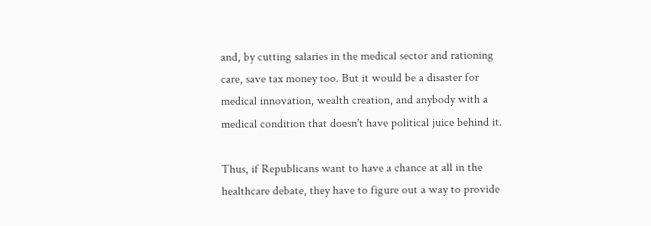and, by cutting salaries in the medical sector and rationing care, save tax money too. But it would be a disaster for medical innovation, wealth creation, and anybody with a medical condition that doesn't have political juice behind it.

Thus, if Republicans want to have a chance at all in the healthcare debate, they have to figure out a way to provide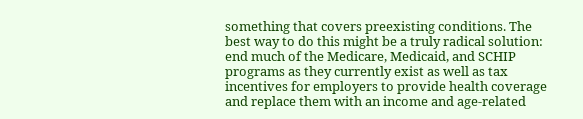something that covers preexisting conditions. The best way to do this might be a truly radical solution: end much of the Medicare, Medicaid, and SCHIP programs as they currently exist as well as tax incentives for employers to provide health coverage and replace them with an income and age-related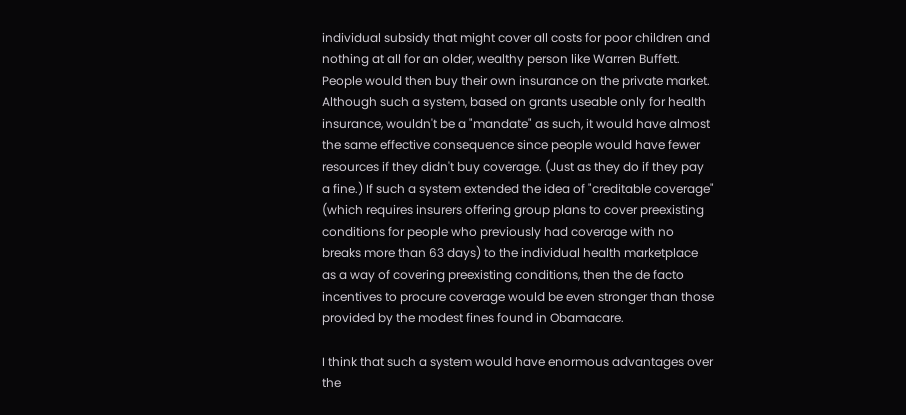individual subsidy that might cover all costs for poor children and nothing at all for an older, wealthy person like Warren Buffett. People would then buy their own insurance on the private market. Although such a system, based on grants useable only for health insurance, wouldn't be a "mandate" as such, it would have almost the same effective consequence since people would have fewer resources if they didn't buy coverage. (Just as they do if they pay a fine.) If such a system extended the idea of "creditable coverage" (which requires insurers offering group plans to cover preexisting conditions for people who previously had coverage with no breaks more than 63 days) to the individual health marketplace as a way of covering preexisting conditions, then the de facto incentives to procure coverage would be even stronger than those provided by the modest fines found in Obamacare.

I think that such a system would have enormous advantages over the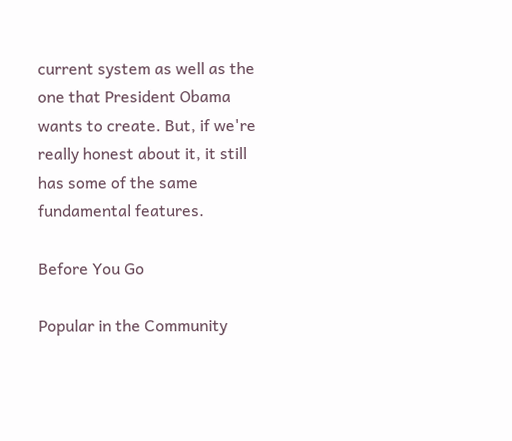current system as well as the one that President Obama wants to create. But, if we're really honest about it, it still has some of the same fundamental features.

Before You Go

Popular in the Community